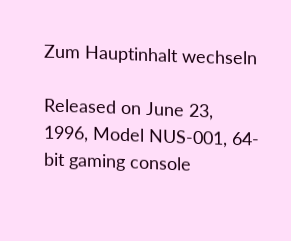Zum Hauptinhalt wechseln

Released on June 23, 1996, Model NUS-001, 64-bit gaming console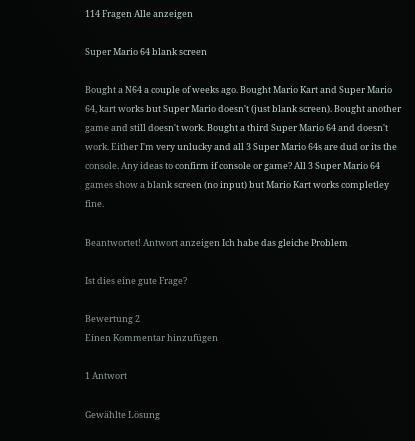114 Fragen Alle anzeigen

Super Mario 64 blank screen

Bought a N64 a couple of weeks ago. Bought Mario Kart and Super Mario 64, kart works but Super Mario doesn't (just blank screen). Bought another game and still doesn't work. Bought a third Super Mario 64 and doesn't work. Either I'm very unlucky and all 3 Super Mario 64s are dud or its the console. Any ideas to confirm if console or game? All 3 Super Mario 64 games show a blank screen (no input) but Mario Kart works completley fine.

Beantwortet! Antwort anzeigen Ich habe das gleiche Problem

Ist dies eine gute Frage?

Bewertung 2
Einen Kommentar hinzufügen

1 Antwort

Gewählte Lösung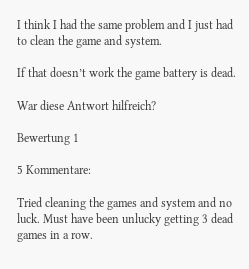I think I had the same problem and I just had to clean the game and system.

If that doesn’t work the game battery is dead.

War diese Antwort hilfreich?

Bewertung 1

5 Kommentare:

Tried cleaning the games and system and no luck. Must have been unlucky getting 3 dead games in a row.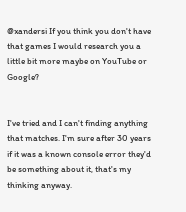@xandersi If you think you don't have that games I would research you a little bit more maybe on YouTube or Google?


I've tried and I can't finding anything that matches. I'm sure after 30 years if it was a known console error they'd be something about it, that's my thinking anyway.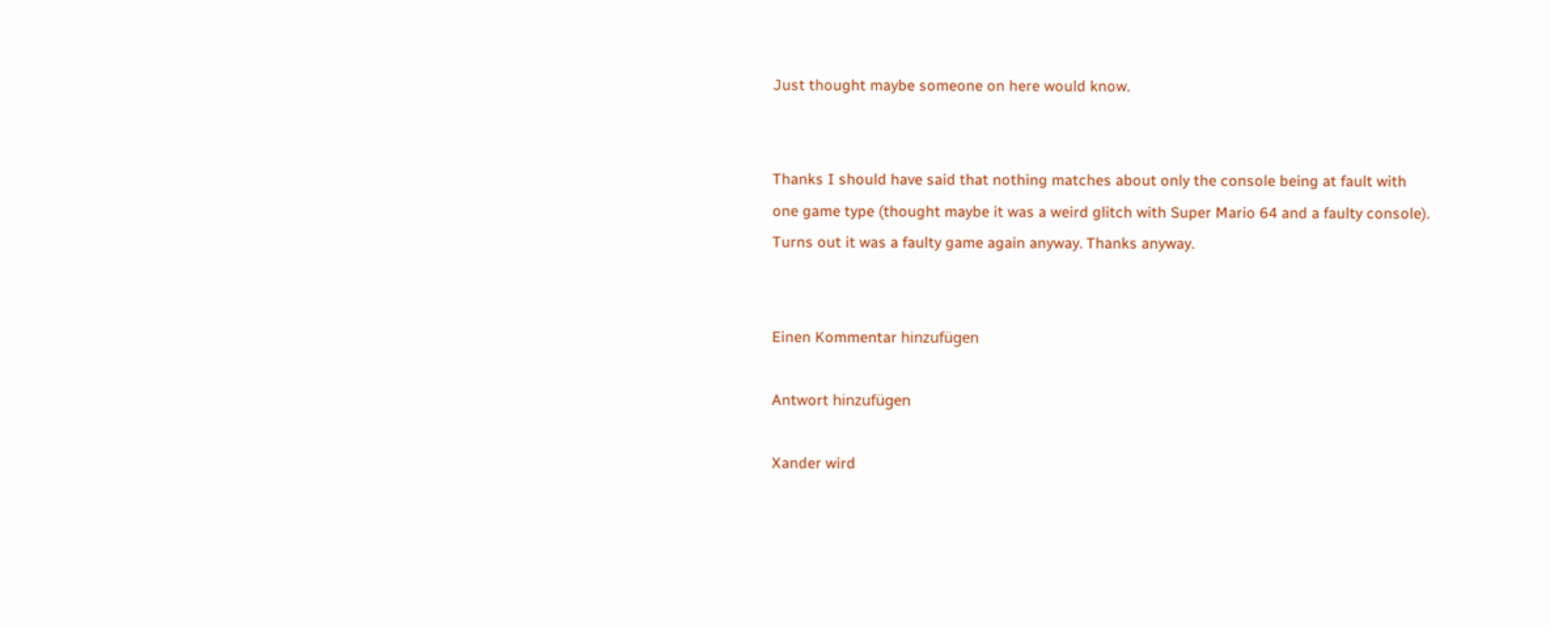Just thought maybe someone on here would know.


Thanks I should have said that nothing matches about only the console being at fault with one game type (thought maybe it was a weird glitch with Super Mario 64 and a faulty console). Turns out it was a faulty game again anyway. Thanks anyway.


Einen Kommentar hinzufügen

Antwort hinzufügen

Xander wird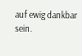auf ewig dankbar sein.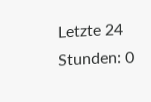Letzte 24 Stunden: 0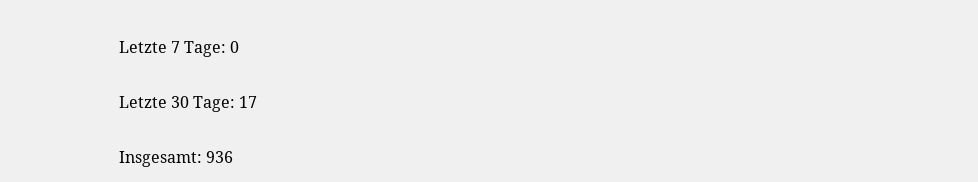Letzte 7 Tage: 0

Letzte 30 Tage: 17

Insgesamt: 936